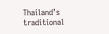Thailand’s traditional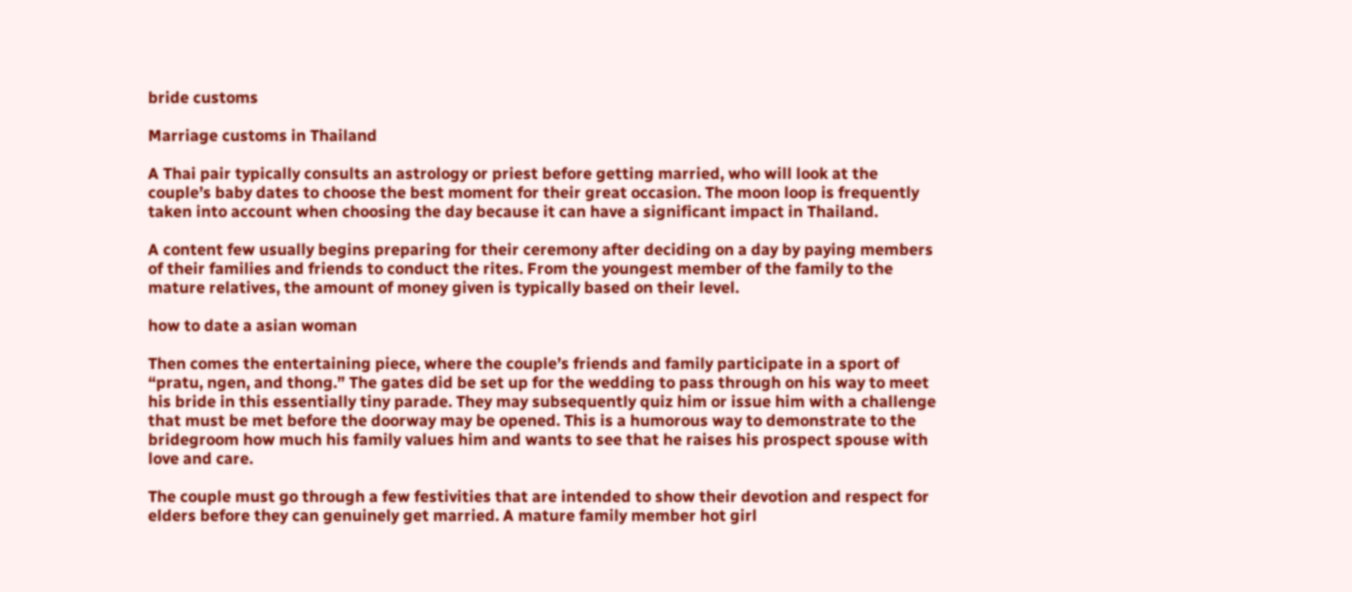bride customs

Marriage customs in Thailand

A Thai pair typically consults an astrology or priest before getting married, who will look at the couple’s baby dates to choose the best moment for their great occasion. The moon loop is frequently taken into account when choosing the day because it can have a significant impact in Thailand.

A content few usually begins preparing for their ceremony after deciding on a day by paying members of their families and friends to conduct the rites. From the youngest member of the family to the mature relatives, the amount of money given is typically based on their level.

how to date a asian woman

Then comes the entertaining piece, where the couple’s friends and family participate in a sport of “pratu, ngen, and thong.” The gates did be set up for the wedding to pass through on his way to meet his bride in this essentially tiny parade. They may subsequently quiz him or issue him with a challenge that must be met before the doorway may be opened. This is a humorous way to demonstrate to the bridegroom how much his family values him and wants to see that he raises his prospect spouse with love and care.

The couple must go through a few festivities that are intended to show their devotion and respect for elders before they can genuinely get married. A mature family member hot girl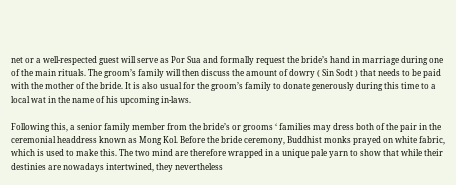net or a well-respected guest will serve as Por Sua and formally request the bride’s hand in marriage during one of the main rituals. The groom’s family will then discuss the amount of dowry ( Sin Sodt ) that needs to be paid with the mother of the bride. It is also usual for the groom’s family to donate generously during this time to a local wat in the name of his upcoming in-laws.

Following this, a senior family member from the bride’s or grooms ‘ families may dress both of the pair in the ceremonial headdress known as Mong Kol. Before the bride ceremony, Buddhist monks prayed on white fabric, which is used to make this. The two mind are therefore wrapped in a unique pale yarn to show that while their destinies are nowadays intertwined, they nevertheless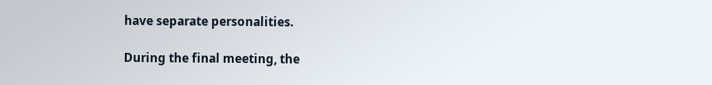have separate personalities.

During the final meeting, the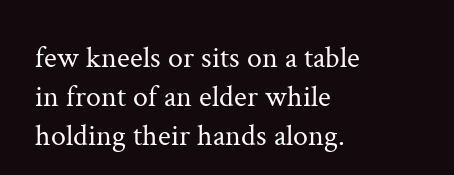few kneels or sits on a table in front of an elder while holding their hands along.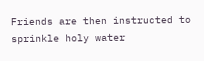Friends are then instructed to sprinkle holy water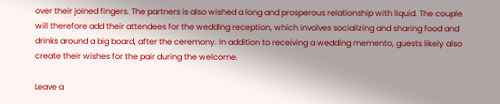over their joined fingers. The partners is also wished a long and prosperous relationship with liquid. The couple will therefore add their attendees for the wedding reception, which involves socializing and sharing food and drinks around a big board, after the ceremony. In addition to receiving a wedding memento, guests likely also create their wishes for the pair during the welcome.

Leave a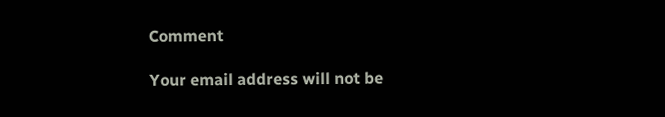Comment

Your email address will not be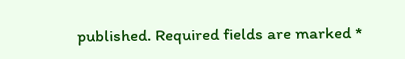published. Required fields are marked *